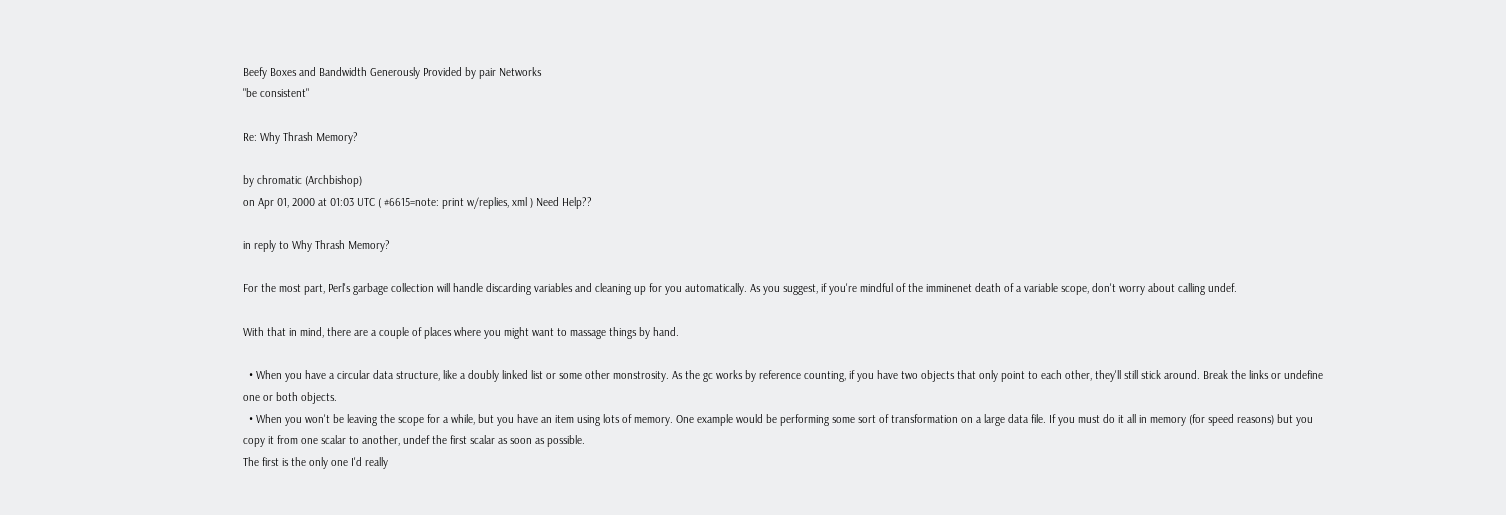Beefy Boxes and Bandwidth Generously Provided by pair Networks
"be consistent"

Re: Why Thrash Memory?

by chromatic (Archbishop)
on Apr 01, 2000 at 01:03 UTC ( #6615=note: print w/replies, xml ) Need Help??

in reply to Why Thrash Memory?

For the most part, Perl's garbage collection will handle discarding variables and cleaning up for you automatically. As you suggest, if you're mindful of the imminenet death of a variable scope, don't worry about calling undef.

With that in mind, there are a couple of places where you might want to massage things by hand.

  • When you have a circular data structure, like a doubly linked list or some other monstrosity. As the gc works by reference counting, if you have two objects that only point to each other, they'll still stick around. Break the links or undefine one or both objects.
  • When you won't be leaving the scope for a while, but you have an item using lots of memory. One example would be performing some sort of transformation on a large data file. If you must do it all in memory (for speed reasons) but you copy it from one scalar to another, undef the first scalar as soon as possible.
The first is the only one I'd really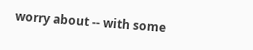worry about -- with some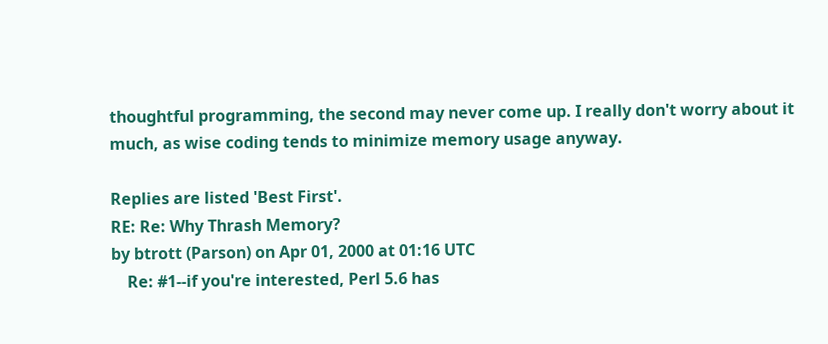thoughtful programming, the second may never come up. I really don't worry about it much, as wise coding tends to minimize memory usage anyway.

Replies are listed 'Best First'.
RE: Re: Why Thrash Memory?
by btrott (Parson) on Apr 01, 2000 at 01:16 UTC
    Re: #1--if you're interested, Perl 5.6 has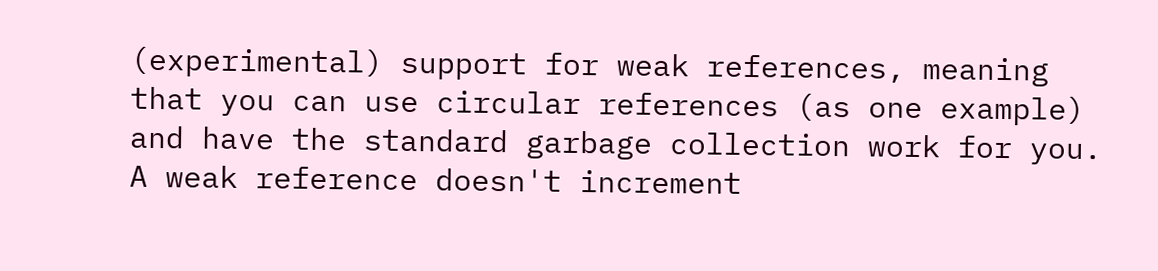(experimental) support for weak references, meaning that you can use circular references (as one example) and have the standard garbage collection work for you. A weak reference doesn't increment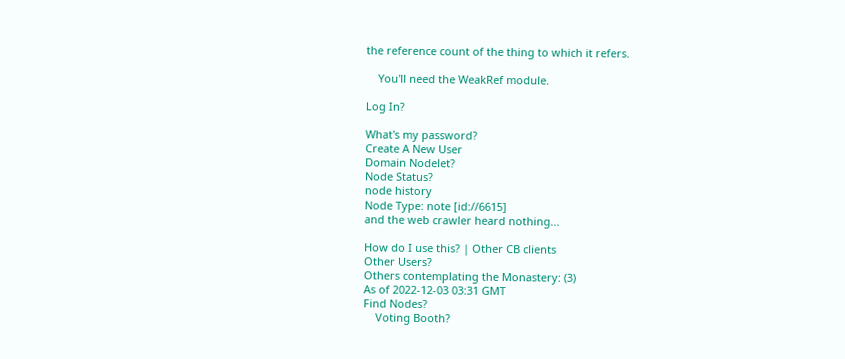the reference count of the thing to which it refers.

    You'll need the WeakRef module.

Log In?

What's my password?
Create A New User
Domain Nodelet?
Node Status?
node history
Node Type: note [id://6615]
and the web crawler heard nothing...

How do I use this? | Other CB clients
Other Users?
Others contemplating the Monastery: (3)
As of 2022-12-03 03:31 GMT
Find Nodes?
    Voting Booth?